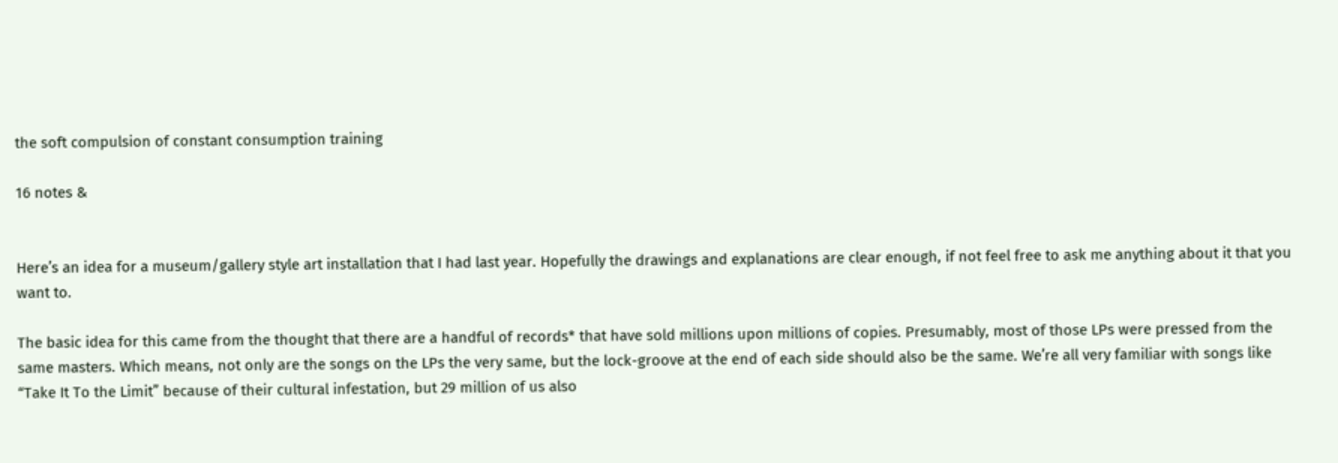the soft compulsion of constant consumption training

16 notes &


Here’s an idea for a museum/gallery style art installation that I had last year. Hopefully the drawings and explanations are clear enough, if not feel free to ask me anything about it that you want to.

The basic idea for this came from the thought that there are a handful of records* that have sold millions upon millions of copies. Presumably, most of those LPs were pressed from the same masters. Which means, not only are the songs on the LPs the very same, but the lock-groove at the end of each side should also be the same. We’re all very familiar with songs like “Take It To the Limit” because of their cultural infestation, but 29 million of us also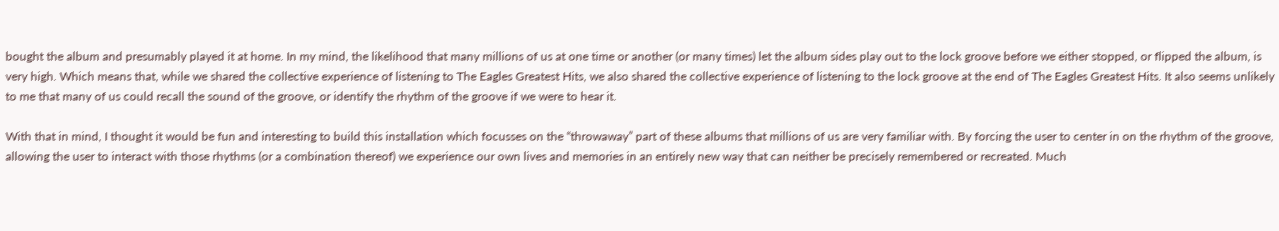bought the album and presumably played it at home. In my mind, the likelihood that many millions of us at one time or another (or many times) let the album sides play out to the lock groove before we either stopped, or flipped the album, is very high. Which means that, while we shared the collective experience of listening to The Eagles Greatest Hits, we also shared the collective experience of listening to the lock groove at the end of The Eagles Greatest Hits. It also seems unlikely to me that many of us could recall the sound of the groove, or identify the rhythm of the groove if we were to hear it.

With that in mind, I thought it would be fun and interesting to build this installation which focusses on the “throwaway” part of these albums that millions of us are very familiar with. By forcing the user to center in on the rhythm of the groove, allowing the user to interact with those rhythms (or a combination thereof) we experience our own lives and memories in an entirely new way that can neither be precisely remembered or recreated. Much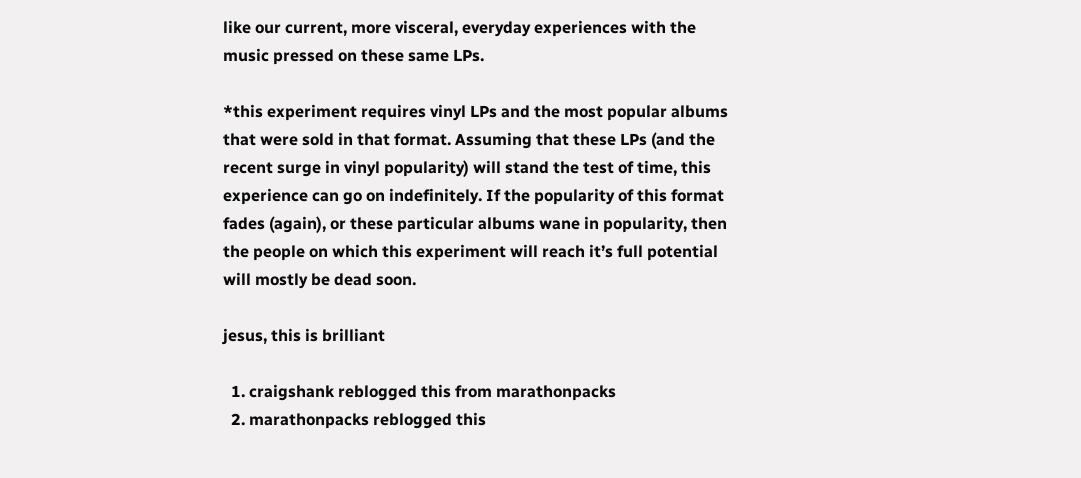like our current, more visceral, everyday experiences with the music pressed on these same LPs.

*this experiment requires vinyl LPs and the most popular albums that were sold in that format. Assuming that these LPs (and the recent surge in vinyl popularity) will stand the test of time, this experience can go on indefinitely. If the popularity of this format fades (again), or these particular albums wane in popularity, then the people on which this experiment will reach it’s full potential will mostly be dead soon.

jesus, this is brilliant

  1. craigshank reblogged this from marathonpacks
  2. marathonpacks reblogged this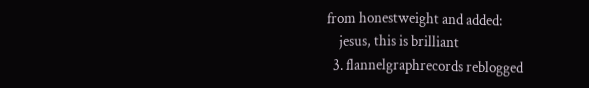from honestweight and added:
    jesus, this is brilliant
  3. flannelgraphrecords reblogged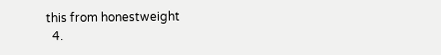this from honestweight
  4.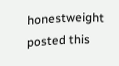honestweight posted this